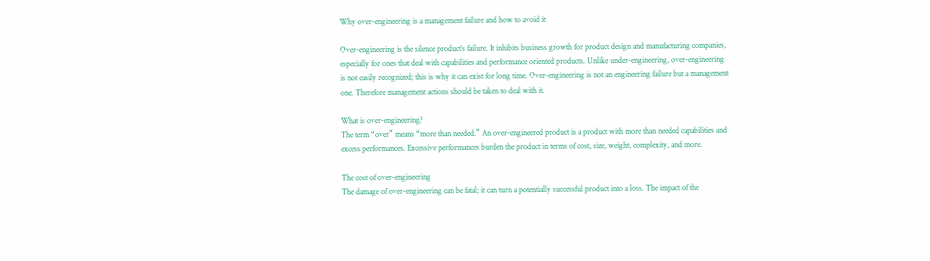Why over-engineering is a management failure and how to avoid it

Over-engineering is the silence product’s failure. It inhibits business growth for product design and manufacturing companies, especially for ones that deal with capabilities and performance oriented products. Unlike under-engineering, over-engineering is not easily recognized; this is why it can exist for long time. Over-engineering is not an engineering failure but a management one. Therefore management actions should be taken to deal with it.

What is over-engineering?
The term “over” means “more than needed.” An over-engineered product is a product with more than needed capabilities and excess performances. Excessive performances burden the product in terms of cost, size, weight, complexity, and more.

The cost of over-engineering
The damage of over-engineering can be fatal; it can turn a potentially successful product into a loss. The impact of the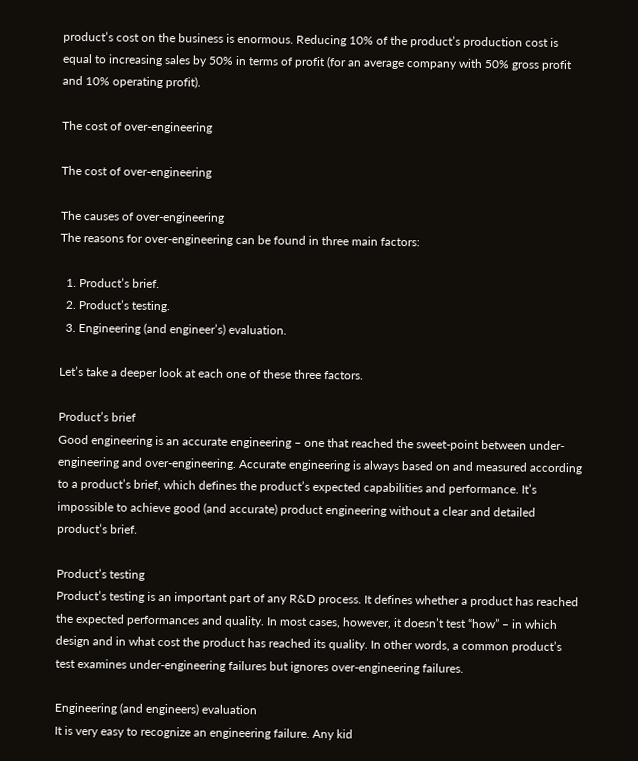product’s cost on the business is enormous. Reducing 10% of the product’s production cost is equal to increasing sales by 50% in terms of profit (for an average company with 50% gross profit and 10% operating profit).

The cost of over-engineering

The cost of over-engineering

The causes of over-engineering
The reasons for over-engineering can be found in three main factors:

  1. Product’s brief.
  2. Product’s testing.
  3. Engineering (and engineer’s) evaluation.

Let’s take a deeper look at each one of these three factors.

Product’s brief
Good engineering is an accurate engineering – one that reached the sweet-point between under-engineering and over-engineering. Accurate engineering is always based on and measured according to a product’s brief, which defines the product’s expected capabilities and performance. It’s impossible to achieve good (and accurate) product engineering without a clear and detailed product’s brief.

Product’s testing
Product’s testing is an important part of any R&D process. It defines whether a product has reached the expected performances and quality. In most cases, however, it doesn’t test “how” – in which design and in what cost the product has reached its quality. In other words, a common product’s test examines under-engineering failures but ignores over-engineering failures.

Engineering (and engineers) evaluation
It is very easy to recognize an engineering failure. Any kid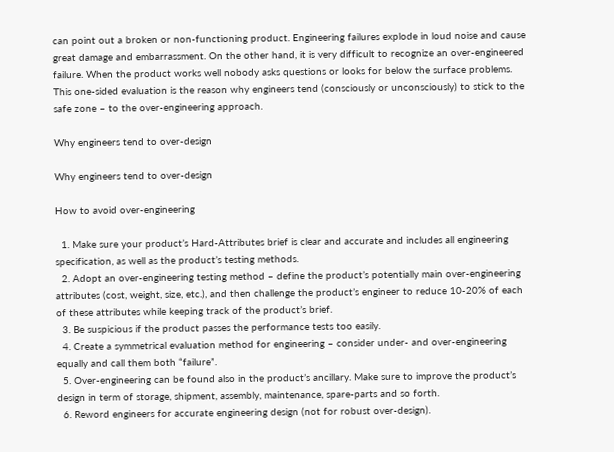can point out a broken or non-functioning product. Engineering failures explode in loud noise and cause great damage and embarrassment. On the other hand, it is very difficult to recognize an over-engineered failure. When the product works well nobody asks questions or looks for below the surface problems. This one-sided evaluation is the reason why engineers tend (consciously or unconsciously) to stick to the safe zone – to the over-engineering approach.

Why engineers tend to over-design

Why engineers tend to over-design

How to avoid over-engineering

  1. Make sure your product’s Hard-Attributes brief is clear and accurate and includes all engineering specification, as well as the product’s testing methods.
  2. Adopt an over-engineering testing method – define the product’s potentially main over-engineering attributes (cost, weight, size, etc.), and then challenge the product’s engineer to reduce 10-20% of each of these attributes while keeping track of the product’s brief.
  3. Be suspicious if the product passes the performance tests too easily.
  4. Create a symmetrical evaluation method for engineering – consider under- and over-engineering equally and call them both “failure”.
  5. Over-engineering can be found also in the product’s ancillary. Make sure to improve the product’s design in term of storage, shipment, assembly, maintenance, spare-parts and so forth.
  6. Reword engineers for accurate engineering design (not for robust over-design).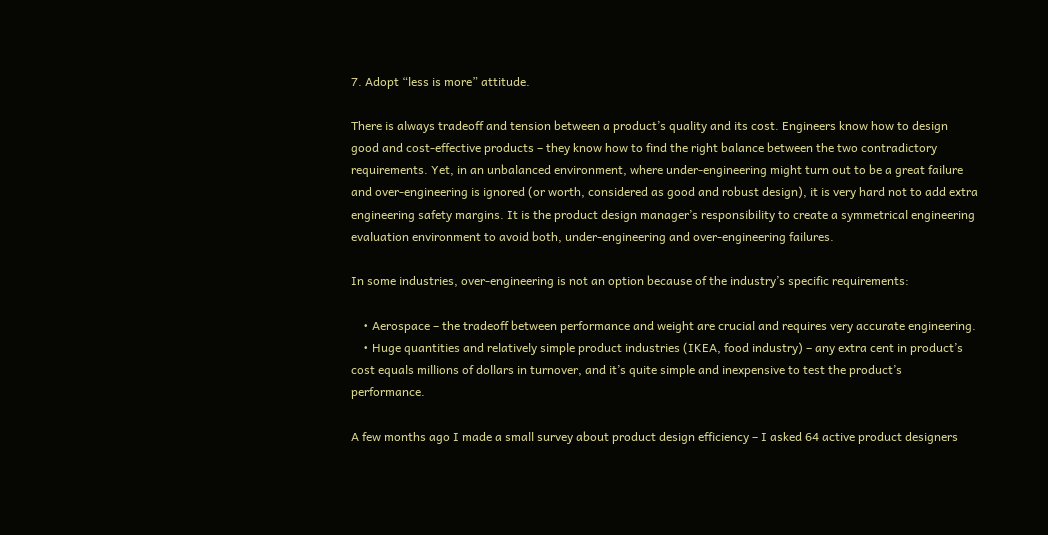7. Adopt “less is more” attitude.

There is always tradeoff and tension between a product’s quality and its cost. Engineers know how to design good and cost-effective products – they know how to find the right balance between the two contradictory requirements. Yet, in an unbalanced environment, where under-engineering might turn out to be a great failure and over-engineering is ignored (or worth, considered as good and robust design), it is very hard not to add extra engineering safety margins. It is the product design manager’s responsibility to create a symmetrical engineering evaluation environment to avoid both, under-engineering and over-engineering failures.

In some industries, over-engineering is not an option because of the industry’s specific requirements:

    • Aerospace – the tradeoff between performance and weight are crucial and requires very accurate engineering.
    • Huge quantities and relatively simple product industries (IKEA, food industry) – any extra cent in product’s cost equals millions of dollars in turnover, and it’s quite simple and inexpensive to test the product’s performance.

A few months ago I made a small survey about product design efficiency – I asked 64 active product designers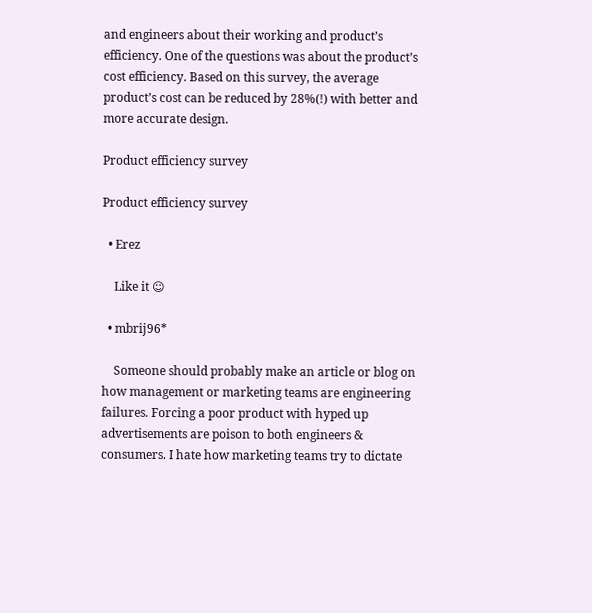and engineers about their working and product’s efficiency. One of the questions was about the product’s cost efficiency. Based on this survey, the average product’s cost can be reduced by 28%(!) with better and more accurate design.

Product efficiency survey

Product efficiency survey

  • Erez

    Like it ☺

  • mbrij96*

    Someone should probably make an article or blog on how management or marketing teams are engineering failures. Forcing a poor product with hyped up advertisements are poison to both engineers & consumers. I hate how marketing teams try to dictate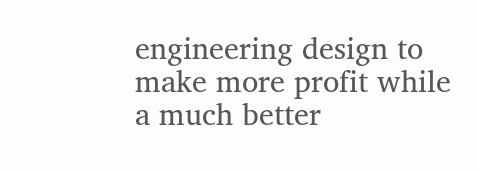engineering design to make more profit while a much better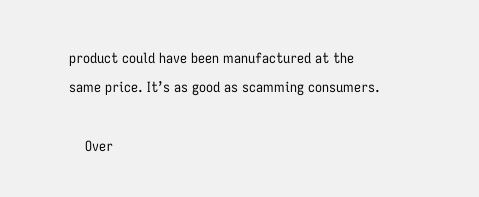product could have been manufactured at the same price. It’s as good as scamming consumers.

    Over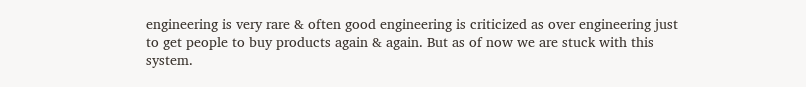engineering is very rare & often good engineering is criticized as over engineering just to get people to buy products again & again. But as of now we are stuck with this system.